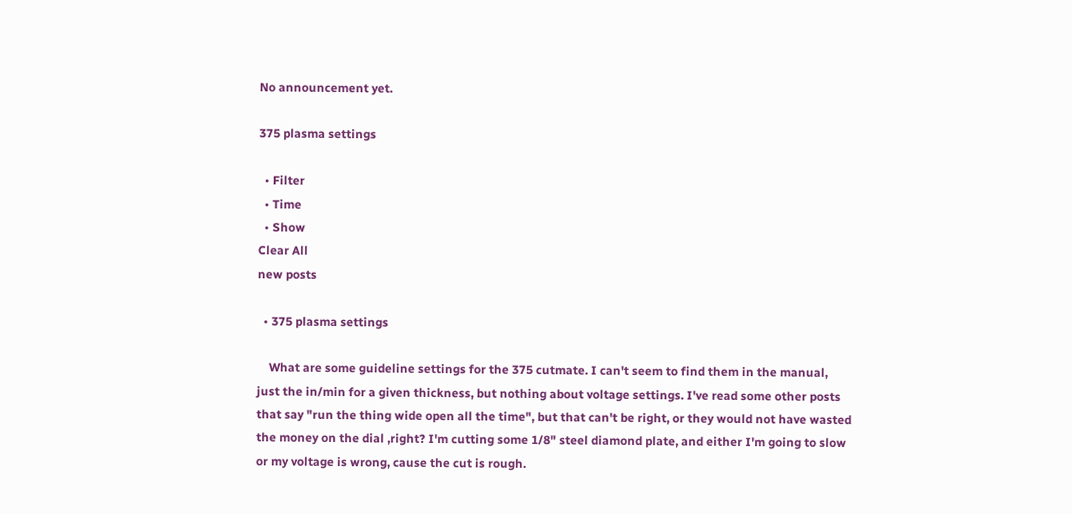No announcement yet.

375 plasma settings

  • Filter
  • Time
  • Show
Clear All
new posts

  • 375 plasma settings

    What are some guideline settings for the 375 cutmate. I can't seem to find them in the manual, just the in/min for a given thickness, but nothing about voltage settings. I've read some other posts that say "run the thing wide open all the time", but that can't be right, or they would not have wasted the money on the dial ,right? I'm cutting some 1/8" steel diamond plate, and either I'm going to slow or my voltage is wrong, cause the cut is rough.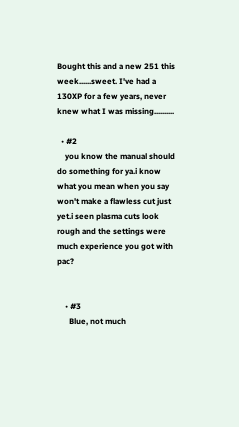Bought this and a new 251 this week......sweet. I've had a 130XP for a few years, never knew what I was missing..........

  • #2
    you know the manual should do something for ya.i know what you mean when you say won't make a flawless cut just yet.i seen plasma cuts look rough and the settings were much experience you got with pac?


    • #3
      Blue, not much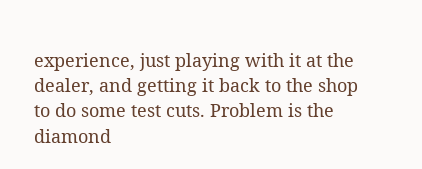experience, just playing with it at the dealer, and getting it back to the shop to do some test cuts. Problem is the diamond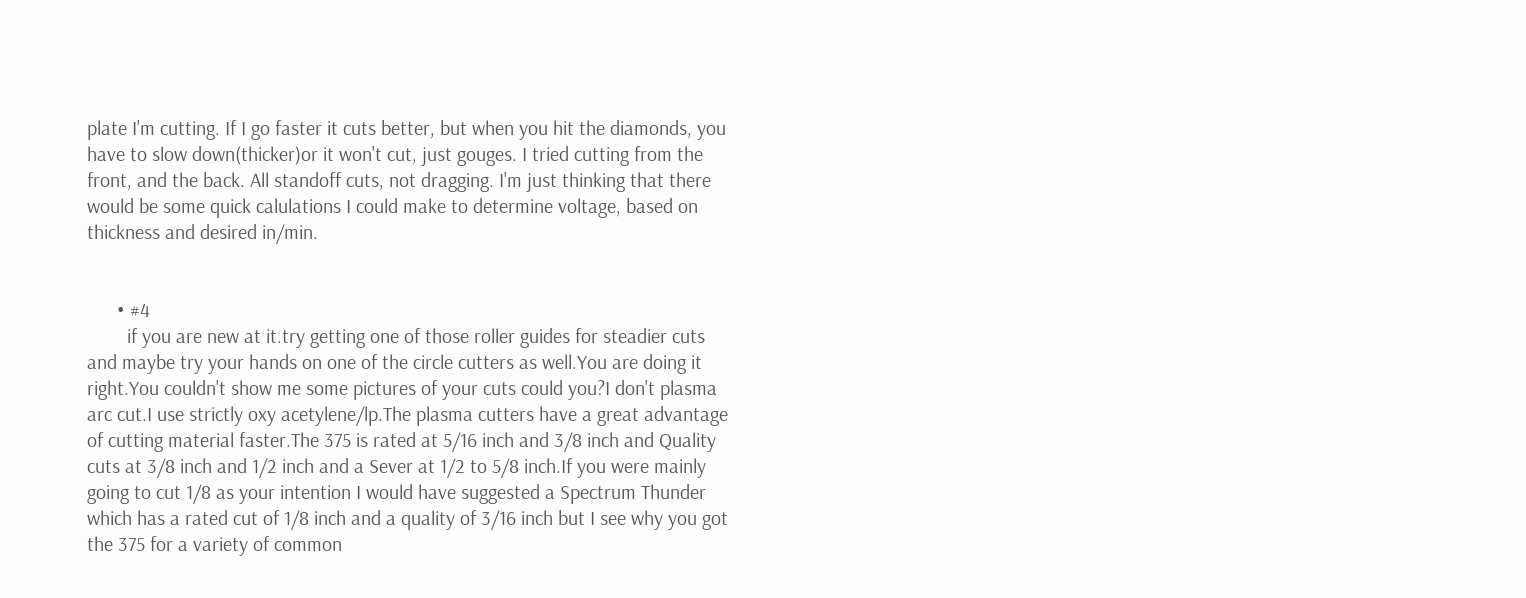plate I'm cutting. If I go faster it cuts better, but when you hit the diamonds, you have to slow down(thicker)or it won't cut, just gouges. I tried cutting from the front, and the back. All standoff cuts, not dragging. I'm just thinking that there would be some quick calulations I could make to determine voltage, based on thickness and desired in/min.


      • #4
        if you are new at it.try getting one of those roller guides for steadier cuts and maybe try your hands on one of the circle cutters as well.You are doing it right.You couldn't show me some pictures of your cuts could you?I don't plasma arc cut.I use strictly oxy acetylene/lp.The plasma cutters have a great advantage of cutting material faster.The 375 is rated at 5/16 inch and 3/8 inch and Quality cuts at 3/8 inch and 1/2 inch and a Sever at 1/2 to 5/8 inch.If you were mainly going to cut 1/8 as your intention I would have suggested a Spectrum Thunder which has a rated cut of 1/8 inch and a quality of 3/16 inch but I see why you got the 375 for a variety of common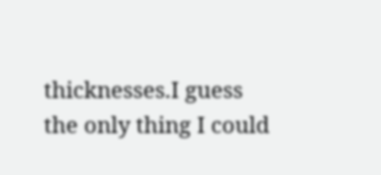thicknesses.I guess the only thing I could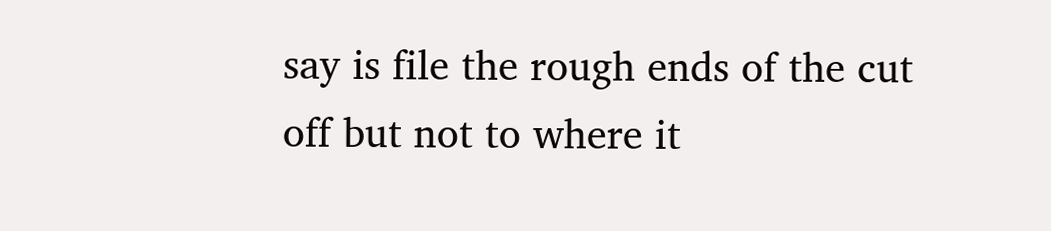say is file the rough ends of the cut off but not to where it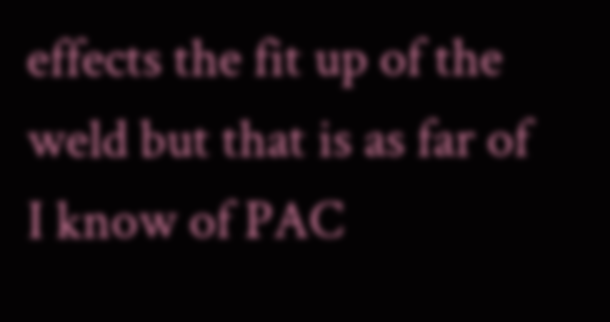effects the fit up of the weld but that is as far of I know of PAC